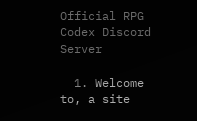Official RPG Codex Discord Server

  1. Welcome to, a site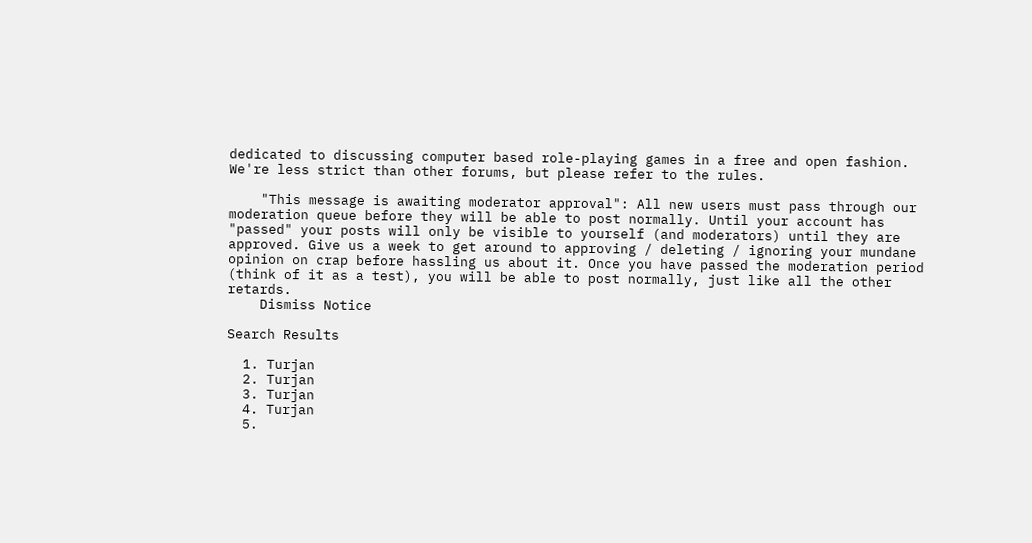dedicated to discussing computer based role-playing games in a free and open fashion. We're less strict than other forums, but please refer to the rules.

    "This message is awaiting moderator approval": All new users must pass through our moderation queue before they will be able to post normally. Until your account has "passed" your posts will only be visible to yourself (and moderators) until they are approved. Give us a week to get around to approving / deleting / ignoring your mundane opinion on crap before hassling us about it. Once you have passed the moderation period (think of it as a test), you will be able to post normally, just like all the other retards.
    Dismiss Notice

Search Results

  1. Turjan
  2. Turjan
  3. Turjan
  4. Turjan
  5.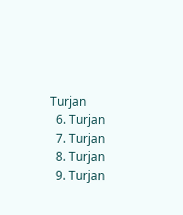Turjan
  6. Turjan
  7. Turjan
  8. Turjan
  9. Turjan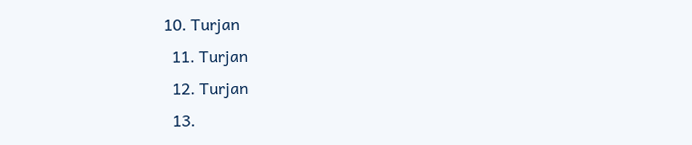10. Turjan
  11. Turjan
  12. Turjan
  13.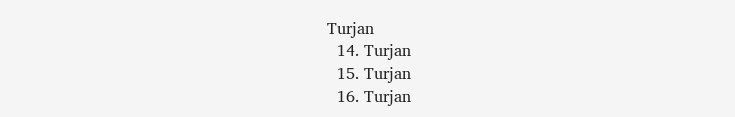Turjan
  14. Turjan
  15. Turjan
  16. Turjan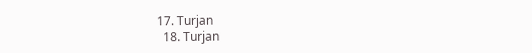17. Turjan
  18. Turjan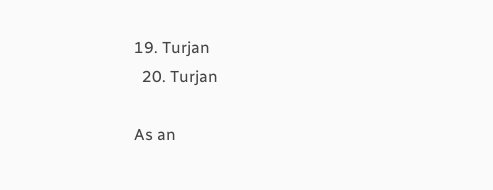19. Turjan
  20. Turjan

As an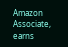Amazon Associate, earns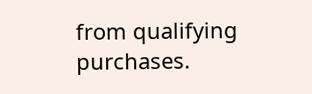from qualifying purchases.